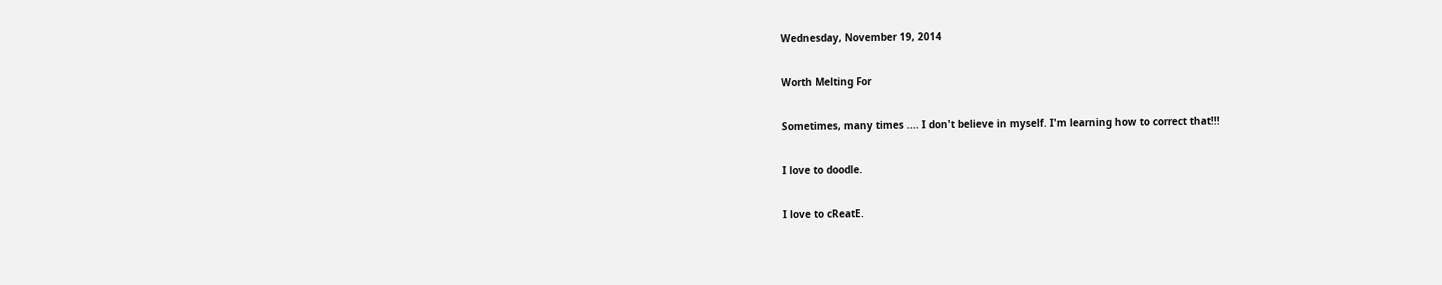Wednesday, November 19, 2014

Worth Melting For

Sometimes, many times .... I don't believe in myself. I'm learning how to correct that!!!

I love to doodle.

I love to cReatE.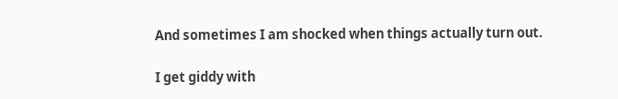And sometimes I am shocked when things actually turn out.

I get giddy with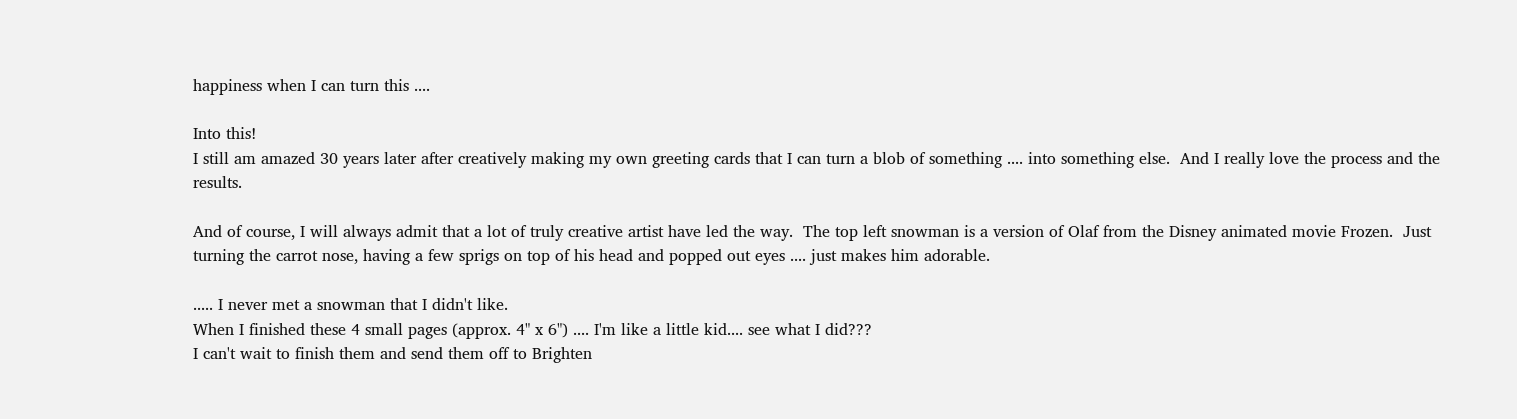happiness when I can turn this ....

Into this!
I still am amazed 30 years later after creatively making my own greeting cards that I can turn a blob of something .... into something else.  And I really love the process and the results.

And of course, I will always admit that a lot of truly creative artist have led the way.  The top left snowman is a version of Olaf from the Disney animated movie Frozen.  Just turning the carrot nose, having a few sprigs on top of his head and popped out eyes .... just makes him adorable.

..... I never met a snowman that I didn't like.
When I finished these 4 small pages (approx. 4" x 6") .... I'm like a little kid.... see what I did???
I can't wait to finish them and send them off to Brighten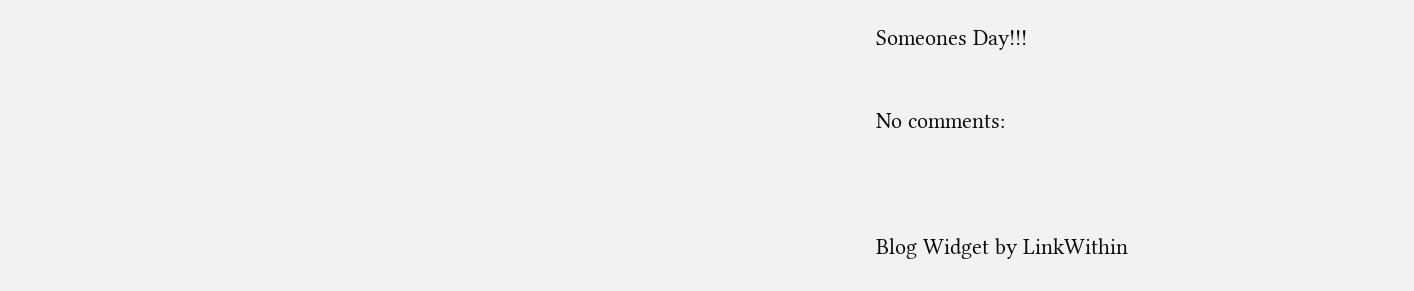Someones Day!!!

No comments:


Blog Widget by LinkWithin